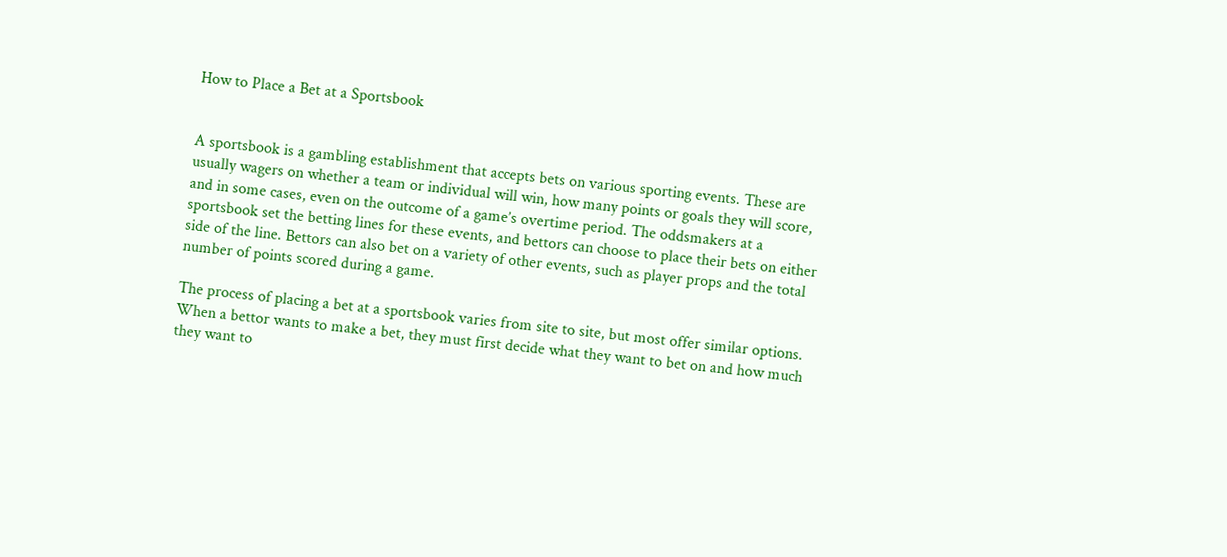How to Place a Bet at a Sportsbook


A sportsbook is a gambling establishment that accepts bets on various sporting events. These are usually wagers on whether a team or individual will win, how many points or goals they will score, and in some cases, even on the outcome of a game’s overtime period. The oddsmakers at a sportsbook set the betting lines for these events, and bettors can choose to place their bets on either side of the line. Bettors can also bet on a variety of other events, such as player props and the total number of points scored during a game.

The process of placing a bet at a sportsbook varies from site to site, but most offer similar options. When a bettor wants to make a bet, they must first decide what they want to bet on and how much they want to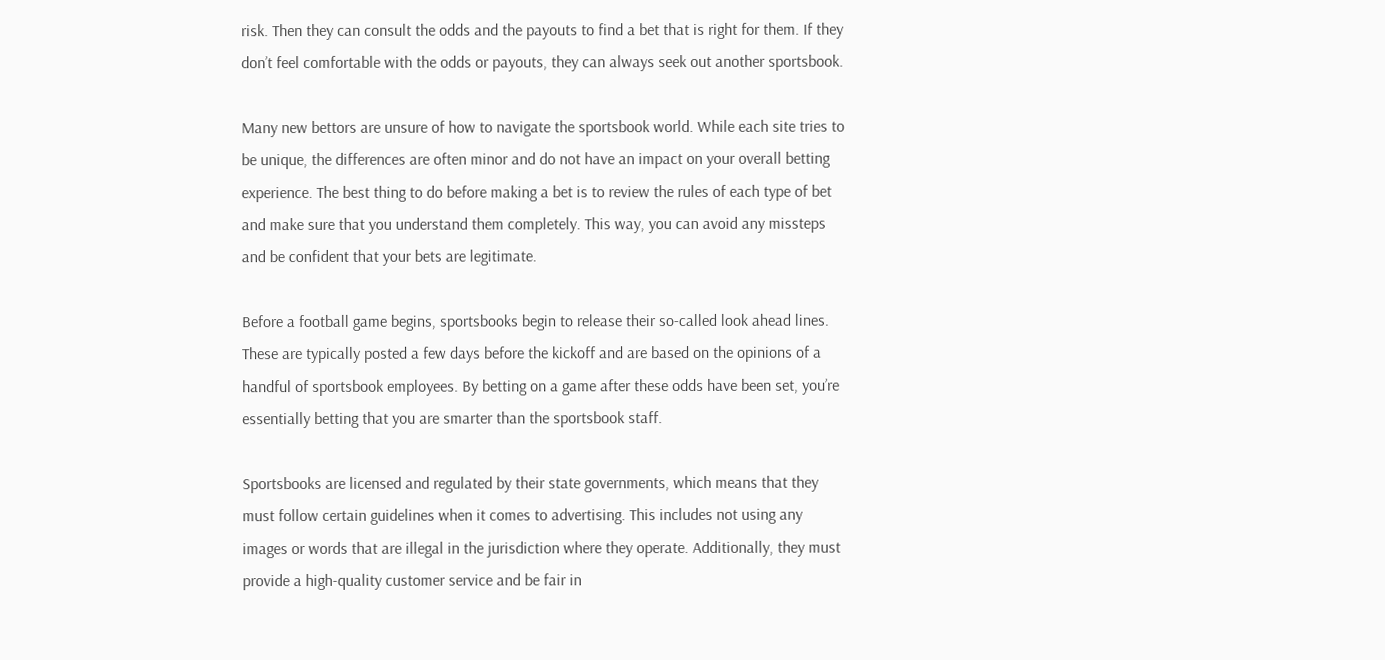risk. Then they can consult the odds and the payouts to find a bet that is right for them. If they don’t feel comfortable with the odds or payouts, they can always seek out another sportsbook.

Many new bettors are unsure of how to navigate the sportsbook world. While each site tries to be unique, the differences are often minor and do not have an impact on your overall betting experience. The best thing to do before making a bet is to review the rules of each type of bet and make sure that you understand them completely. This way, you can avoid any missteps and be confident that your bets are legitimate.

Before a football game begins, sportsbooks begin to release their so-called look ahead lines. These are typically posted a few days before the kickoff and are based on the opinions of a handful of sportsbook employees. By betting on a game after these odds have been set, you’re essentially betting that you are smarter than the sportsbook staff.

Sportsbooks are licensed and regulated by their state governments, which means that they must follow certain guidelines when it comes to advertising. This includes not using any images or words that are illegal in the jurisdiction where they operate. Additionally, they must provide a high-quality customer service and be fair in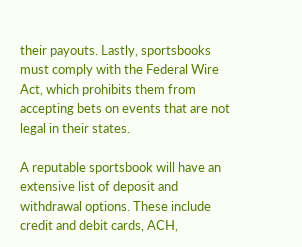their payouts. Lastly, sportsbooks must comply with the Federal Wire Act, which prohibits them from accepting bets on events that are not legal in their states.

A reputable sportsbook will have an extensive list of deposit and withdrawal options. These include credit and debit cards, ACH,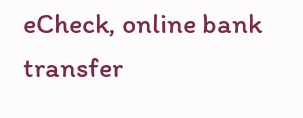eCheck, online bank transfer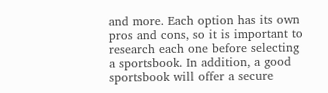and more. Each option has its own pros and cons, so it is important to research each one before selecting a sportsbook. In addition, a good sportsbook will offer a secure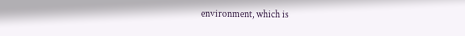environment, which is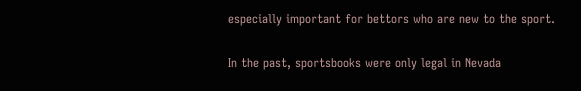especially important for bettors who are new to the sport.

In the past, sportsbooks were only legal in Nevada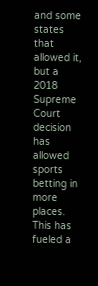and some states that allowed it, but a 2018 Supreme Court decision has allowed sports betting in more places. This has fueled a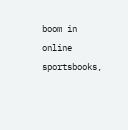boom in online sportsbooks,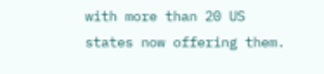with more than 20 US states now offering them.